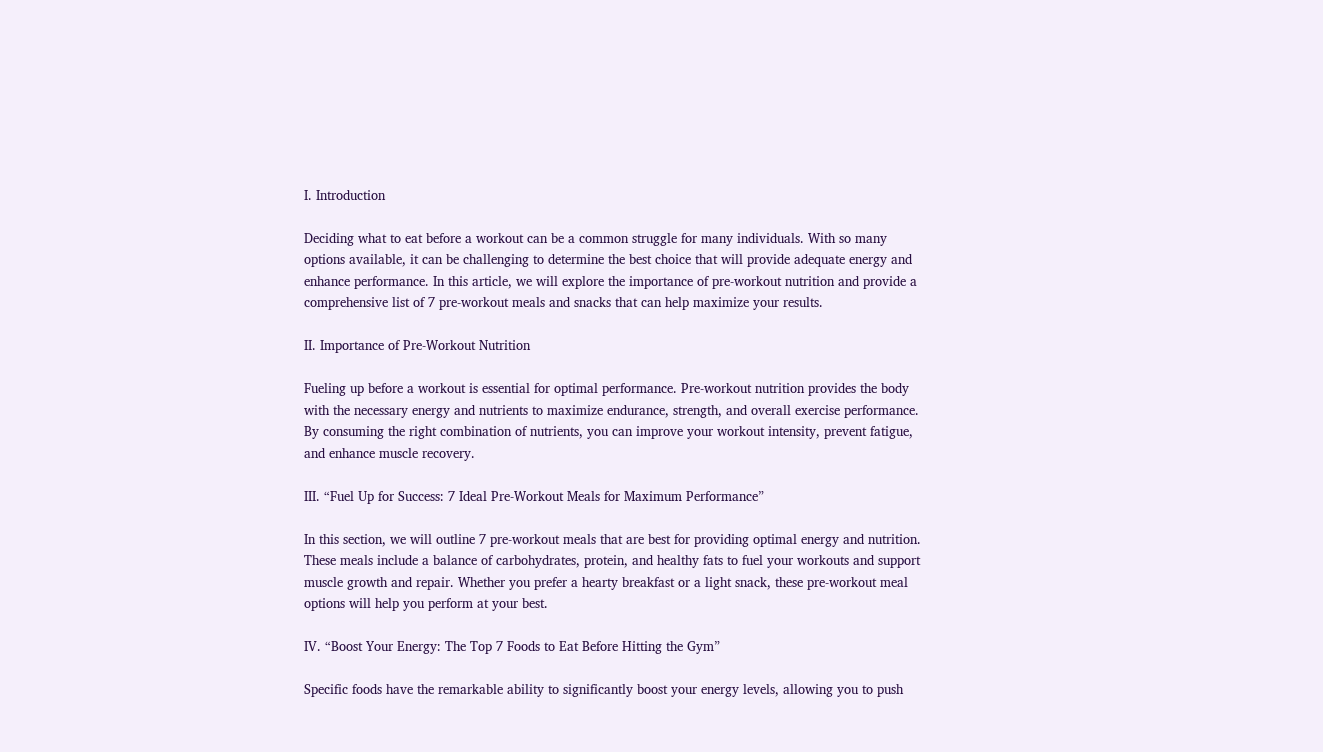I. Introduction

Deciding what to eat before a workout can be a common struggle for many individuals. With so many options available, it can be challenging to determine the best choice that will provide adequate energy and enhance performance. In this article, we will explore the importance of pre-workout nutrition and provide a comprehensive list of 7 pre-workout meals and snacks that can help maximize your results.

II. Importance of Pre-Workout Nutrition

Fueling up before a workout is essential for optimal performance. Pre-workout nutrition provides the body with the necessary energy and nutrients to maximize endurance, strength, and overall exercise performance. By consuming the right combination of nutrients, you can improve your workout intensity, prevent fatigue, and enhance muscle recovery.

III. “Fuel Up for Success: 7 Ideal Pre-Workout Meals for Maximum Performance”

In this section, we will outline 7 pre-workout meals that are best for providing optimal energy and nutrition. These meals include a balance of carbohydrates, protein, and healthy fats to fuel your workouts and support muscle growth and repair. Whether you prefer a hearty breakfast or a light snack, these pre-workout meal options will help you perform at your best.

IV. “Boost Your Energy: The Top 7 Foods to Eat Before Hitting the Gym”

Specific foods have the remarkable ability to significantly boost your energy levels, allowing you to push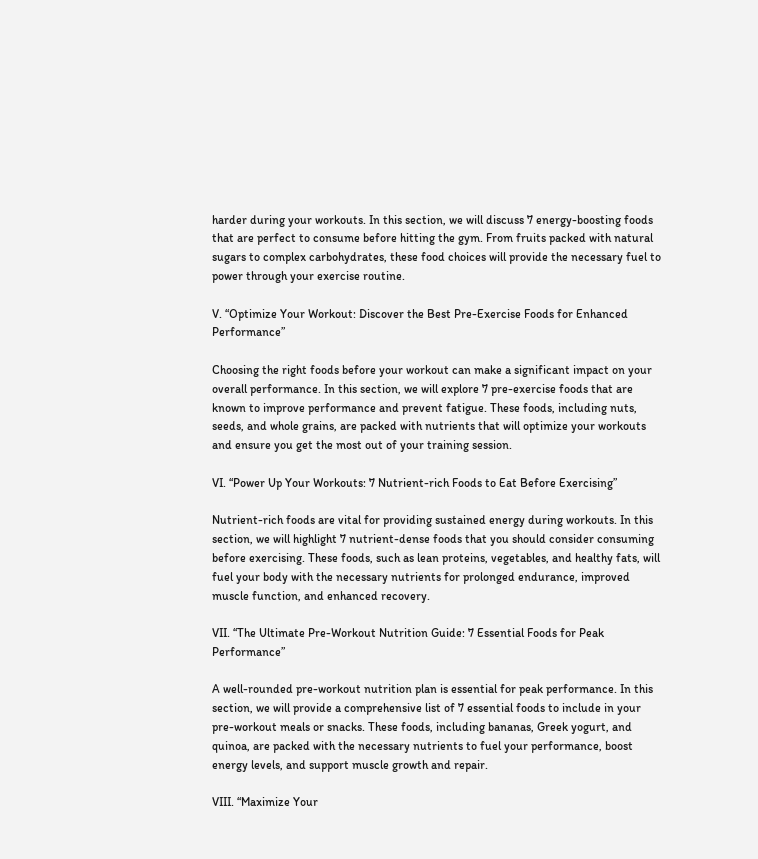harder during your workouts. In this section, we will discuss 7 energy-boosting foods that are perfect to consume before hitting the gym. From fruits packed with natural sugars to complex carbohydrates, these food choices will provide the necessary fuel to power through your exercise routine.

V. “Optimize Your Workout: Discover the Best Pre-Exercise Foods for Enhanced Performance”

Choosing the right foods before your workout can make a significant impact on your overall performance. In this section, we will explore 7 pre-exercise foods that are known to improve performance and prevent fatigue. These foods, including nuts, seeds, and whole grains, are packed with nutrients that will optimize your workouts and ensure you get the most out of your training session.

VI. “Power Up Your Workouts: 7 Nutrient-rich Foods to Eat Before Exercising”

Nutrient-rich foods are vital for providing sustained energy during workouts. In this section, we will highlight 7 nutrient-dense foods that you should consider consuming before exercising. These foods, such as lean proteins, vegetables, and healthy fats, will fuel your body with the necessary nutrients for prolonged endurance, improved muscle function, and enhanced recovery.

VII. “The Ultimate Pre-Workout Nutrition Guide: 7 Essential Foods for Peak Performance”

A well-rounded pre-workout nutrition plan is essential for peak performance. In this section, we will provide a comprehensive list of 7 essential foods to include in your pre-workout meals or snacks. These foods, including bananas, Greek yogurt, and quinoa, are packed with the necessary nutrients to fuel your performance, boost energy levels, and support muscle growth and repair.

VIII. “Maximize Your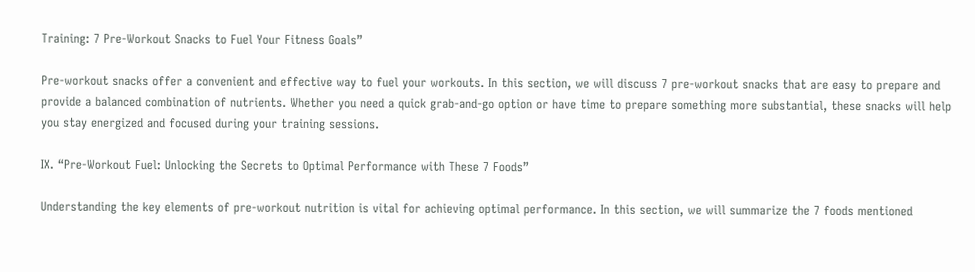Training: 7 Pre-Workout Snacks to Fuel Your Fitness Goals”

Pre-workout snacks offer a convenient and effective way to fuel your workouts. In this section, we will discuss 7 pre-workout snacks that are easy to prepare and provide a balanced combination of nutrients. Whether you need a quick grab-and-go option or have time to prepare something more substantial, these snacks will help you stay energized and focused during your training sessions.

IX. “Pre-Workout Fuel: Unlocking the Secrets to Optimal Performance with These 7 Foods”

Understanding the key elements of pre-workout nutrition is vital for achieving optimal performance. In this section, we will summarize the 7 foods mentioned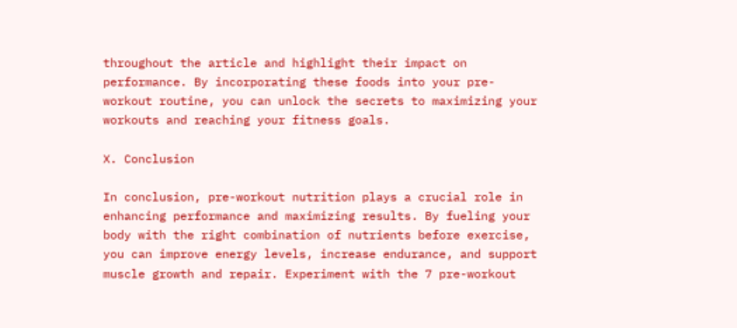throughout the article and highlight their impact on performance. By incorporating these foods into your pre-workout routine, you can unlock the secrets to maximizing your workouts and reaching your fitness goals.

X. Conclusion

In conclusion, pre-workout nutrition plays a crucial role in enhancing performance and maximizing results. By fueling your body with the right combination of nutrients before exercise, you can improve energy levels, increase endurance, and support muscle growth and repair. Experiment with the 7 pre-workout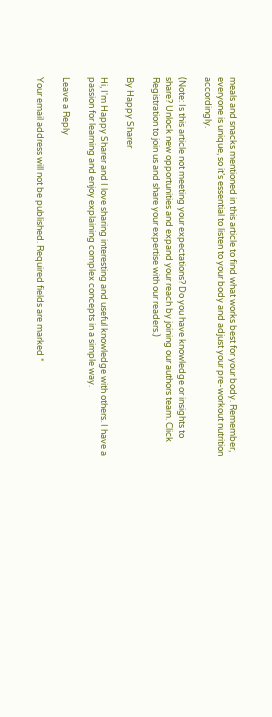meals and snacks mentioned in this article to find what works best for your body. Remember, everyone is unique, so it’s essential to listen to your body and adjust your pre-workout nutrition accordingly.

(Note: Is this article not meeting your expectations? Do you have knowledge or insights to share? Unlock new opportunities and expand your reach by joining our authors team. Click Registration to join us and share your expertise with our readers.)

By Happy Sharer

Hi, I'm Happy Sharer and I love sharing interesting and useful knowledge with others. I have a passion for learning and enjoy explaining complex concepts in a simple way.

Leave a Reply

Your email address will not be published. Required fields are marked *